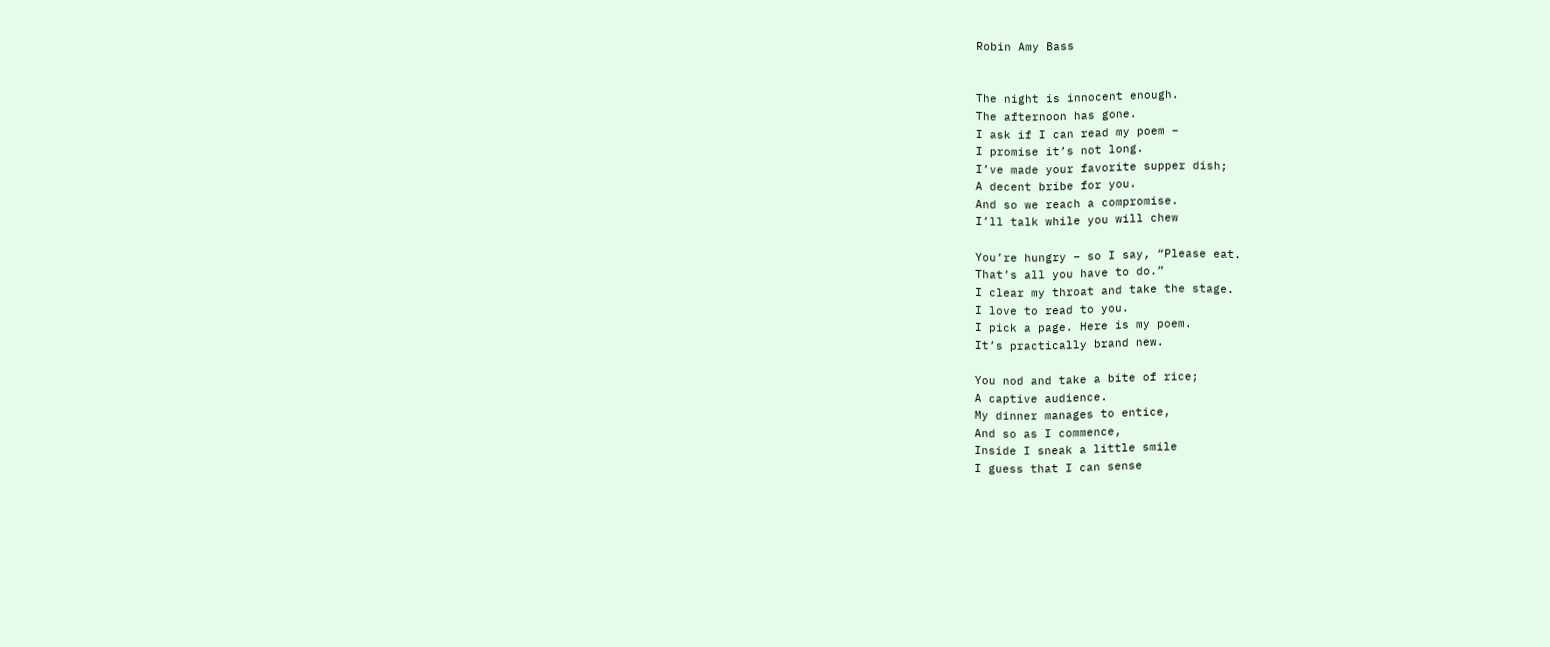Robin Amy Bass


The night is innocent enough.
The afternoon has gone.
I ask if I can read my poem –
I promise it’s not long.
I’ve made your favorite supper dish;
A decent bribe for you.
And so we reach a compromise.
I’ll talk while you will chew

You’re hungry – so I say, “Please eat.
That’s all you have to do.”
I clear my throat and take the stage.
I love to read to you.
I pick a page. Here is my poem.
It’s practically brand new.

You nod and take a bite of rice;
A captive audience.
My dinner manages to entice,
And so as I commence,
Inside I sneak a little smile
I guess that I can sense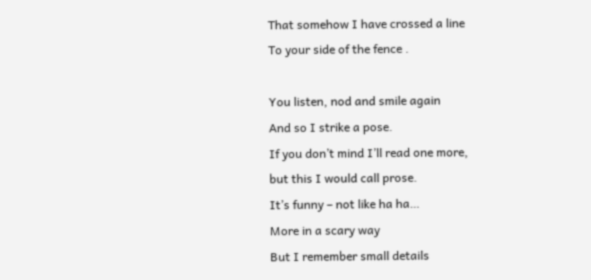That somehow I have crossed a line
To your side of the fence .

You listen, nod and smile again
And so I strike a pose.
If you don’t mind I’ll read one more,
but this I would call prose.
It’s funny – not like ha ha…
More in a scary way
But I remember small details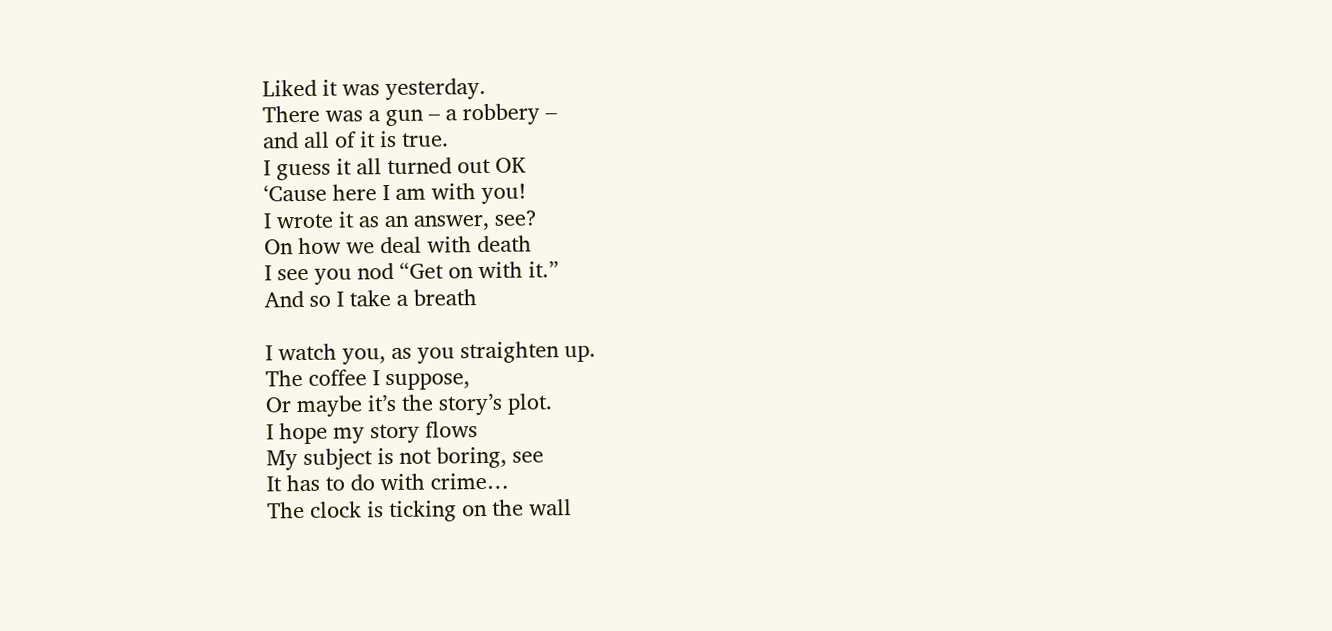Liked it was yesterday.
There was a gun – a robbery –
and all of it is true.
I guess it all turned out OK
‘Cause here I am with you!
I wrote it as an answer, see?
On how we deal with death
I see you nod “Get on with it.”
And so I take a breath

I watch you, as you straighten up.
The coffee I suppose,
Or maybe it’s the story’s plot.
I hope my story flows
My subject is not boring, see
It has to do with crime…
The clock is ticking on the wall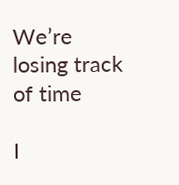We’re losing track of time

I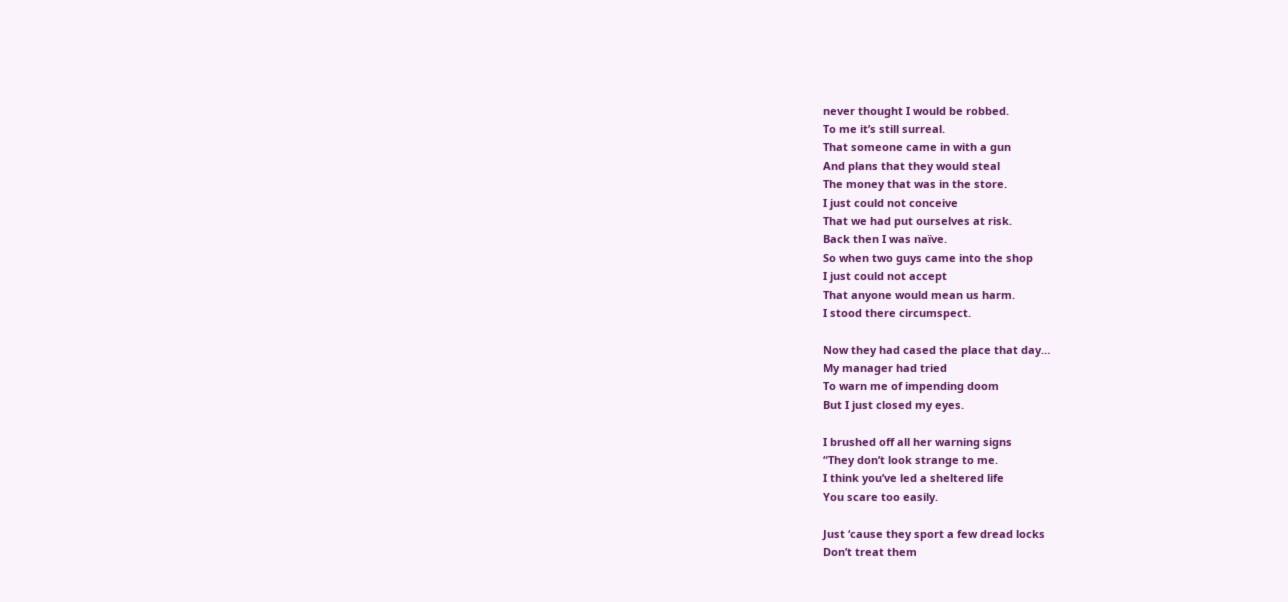never thought I would be robbed.
To me it’s still surreal.
That someone came in with a gun
And plans that they would steal
The money that was in the store.
I just could not conceive
That we had put ourselves at risk.
Back then I was naïve.
So when two guys came into the shop
I just could not accept
That anyone would mean us harm.
I stood there circumspect.

Now they had cased the place that day…
My manager had tried
To warn me of impending doom
But I just closed my eyes.

I brushed off all her warning signs
“They don’t look strange to me.
I think you’ve led a sheltered life
You scare too easily.

Just ‘cause they sport a few dread locks
Don’t treat them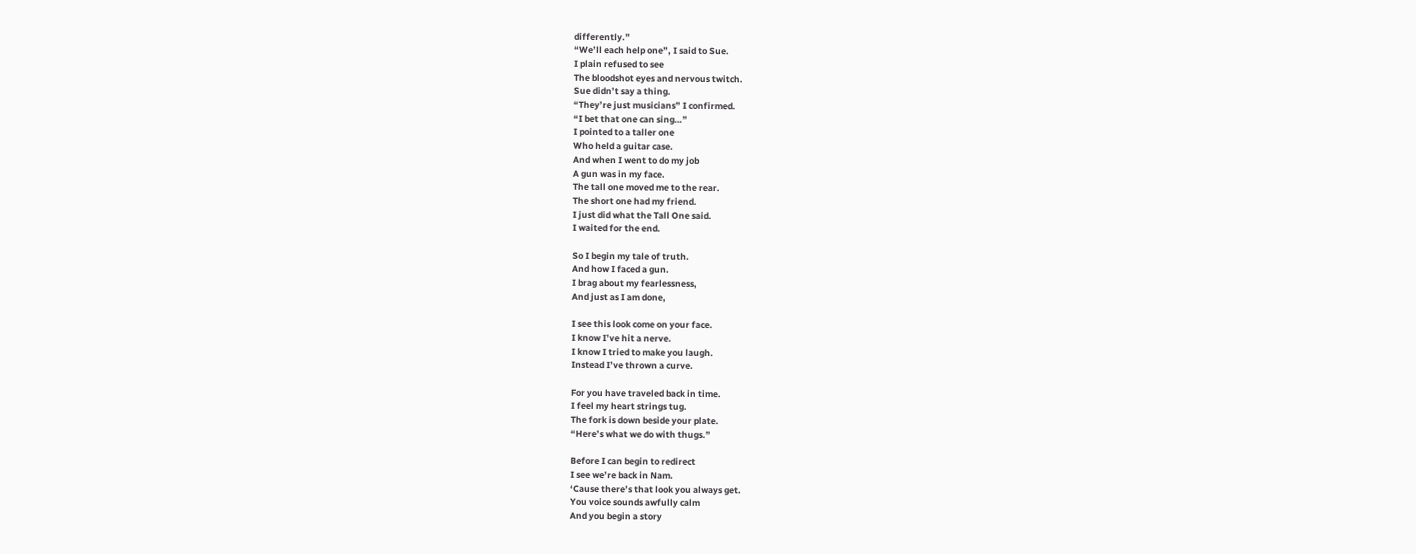differently.”
“We’ll each help one”, I said to Sue.
I plain refused to see
The bloodshot eyes and nervous twitch.
Sue didn’t say a thing.
“They’re just musicians” I confirmed.
“I bet that one can sing…”
I pointed to a taller one
Who held a guitar case.
And when I went to do my job
A gun was in my face.
The tall one moved me to the rear.
The short one had my friend.
I just did what the Tall One said.
I waited for the end.

So I begin my tale of truth.
And how I faced a gun.
I brag about my fearlessness,
And just as I am done,

I see this look come on your face.
I know I’ve hit a nerve.
I know I tried to make you laugh.
Instead I’ve thrown a curve.

For you have traveled back in time.
I feel my heart strings tug.
The fork is down beside your plate.
“Here’s what we do with thugs.”

Before I can begin to redirect
I see we’re back in Nam.
‘Cause there’s that look you always get.
You voice sounds awfully calm
And you begin a story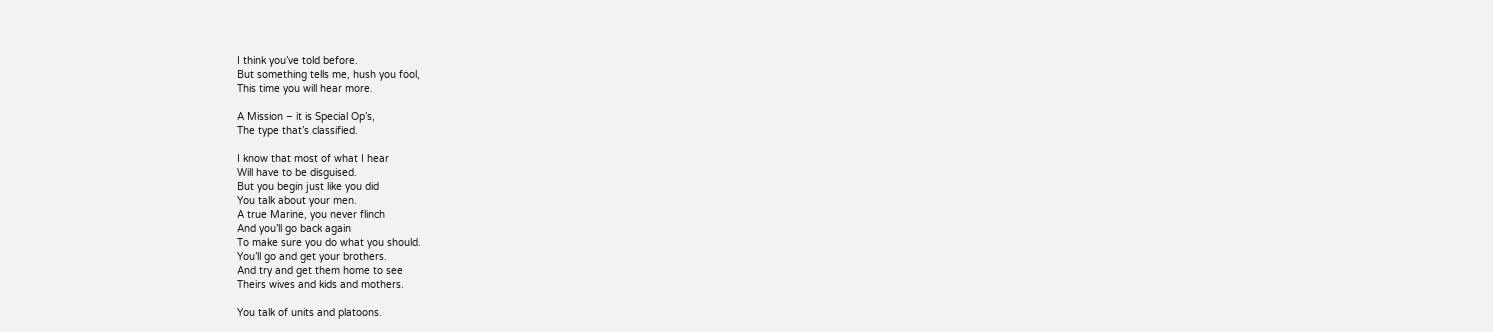I think you’ve told before.
But something tells me, hush you fool,
This time you will hear more.

A Mission – it is Special Op’s,
The type that’s classified.

I know that most of what I hear
Will have to be disguised.
But you begin just like you did
You talk about your men.
A true Marine, you never flinch
And you’ll go back again
To make sure you do what you should.
You’ll go and get your brothers.
And try and get them home to see
Theirs wives and kids and mothers.

You talk of units and platoons.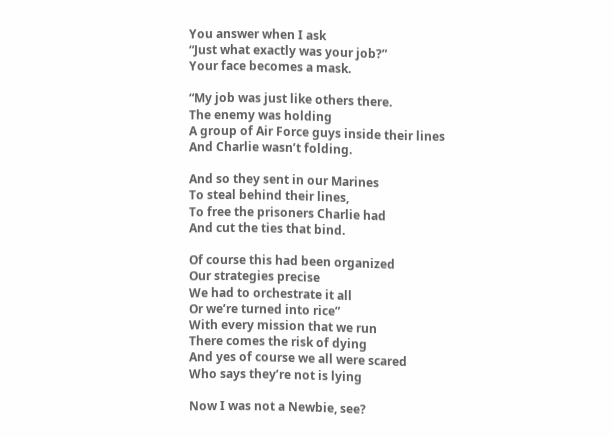You answer when I ask
“Just what exactly was your job?”
Your face becomes a mask.

“My job was just like others there.
The enemy was holding
A group of Air Force guys inside their lines
And Charlie wasn’t folding.

And so they sent in our Marines
To steal behind their lines,
To free the prisoners Charlie had
And cut the ties that bind.

Of course this had been organized
Our strategies precise
We had to orchestrate it all
Or we’re turned into rice”
With every mission that we run
There comes the risk of dying
And yes of course we all were scared
Who says they’re not is lying

Now I was not a Newbie, see?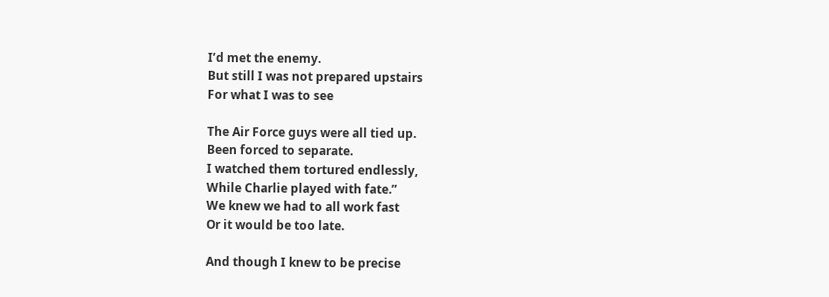I’d met the enemy.
But still I was not prepared upstairs
For what I was to see

The Air Force guys were all tied up.
Been forced to separate.
I watched them tortured endlessly,
While Charlie played with fate.”
We knew we had to all work fast
Or it would be too late.

And though I knew to be precise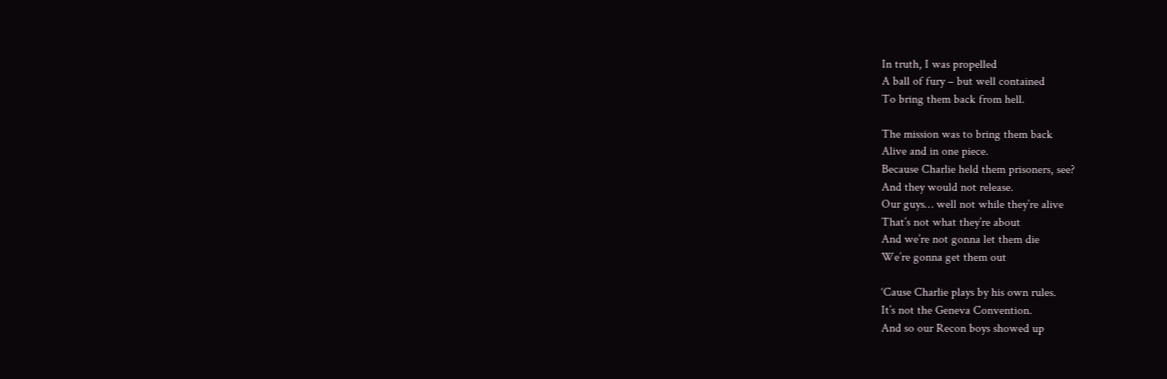In truth, I was propelled
A ball of fury – but well contained
To bring them back from hell.

The mission was to bring them back
Alive and in one piece.
Because Charlie held them prisoners, see?
And they would not release.
Our guys… well not while they’re alive
That’s not what they’re about
And we’re not gonna let them die
We’re gonna get them out

‘Cause Charlie plays by his own rules.
It’s not the Geneva Convention.
And so our Recon boys showed up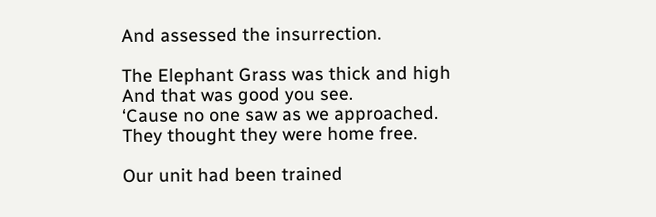And assessed the insurrection.

The Elephant Grass was thick and high
And that was good you see.
‘Cause no one saw as we approached.
They thought they were home free.

Our unit had been trained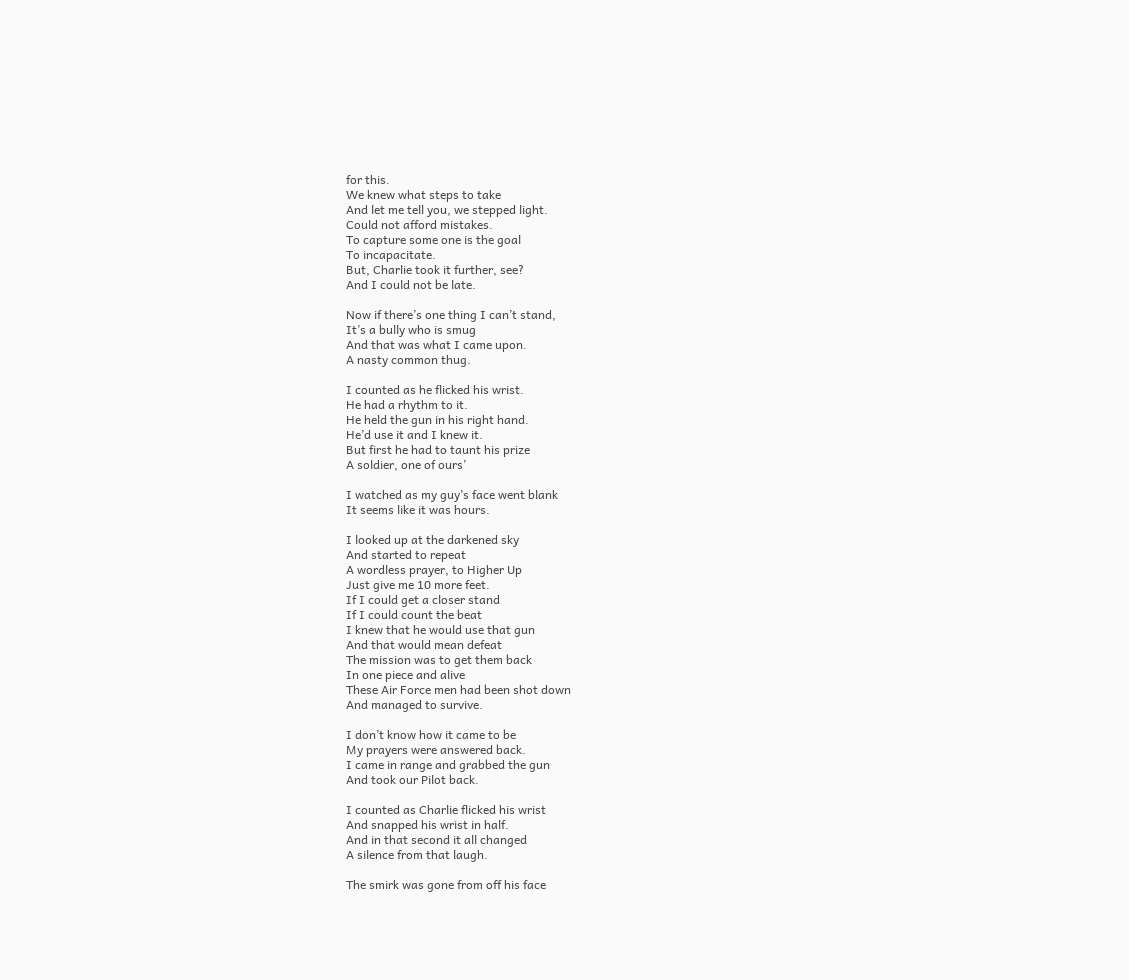for this.
We knew what steps to take
And let me tell you, we stepped light.
Could not afford mistakes.
To capture some one is the goal
To incapacitate.
But, Charlie took it further, see?
And I could not be late.

Now if there’s one thing I can’t stand,
It’s a bully who is smug
And that was what I came upon.
A nasty common thug.

I counted as he flicked his wrist.
He had a rhythm to it.
He held the gun in his right hand.
He’d use it and I knew it.
But first he had to taunt his prize
A soldier, one of ours’

I watched as my guy’s face went blank
It seems like it was hours.

I looked up at the darkened sky
And started to repeat
A wordless prayer, to Higher Up
Just give me 10 more feet.
If I could get a closer stand
If I could count the beat
I knew that he would use that gun
And that would mean defeat
The mission was to get them back
In one piece and alive
These Air Force men had been shot down
And managed to survive.

I don’t know how it came to be
My prayers were answered back.
I came in range and grabbed the gun
And took our Pilot back.

I counted as Charlie flicked his wrist
And snapped his wrist in half.
And in that second it all changed
A silence from that laugh.

The smirk was gone from off his face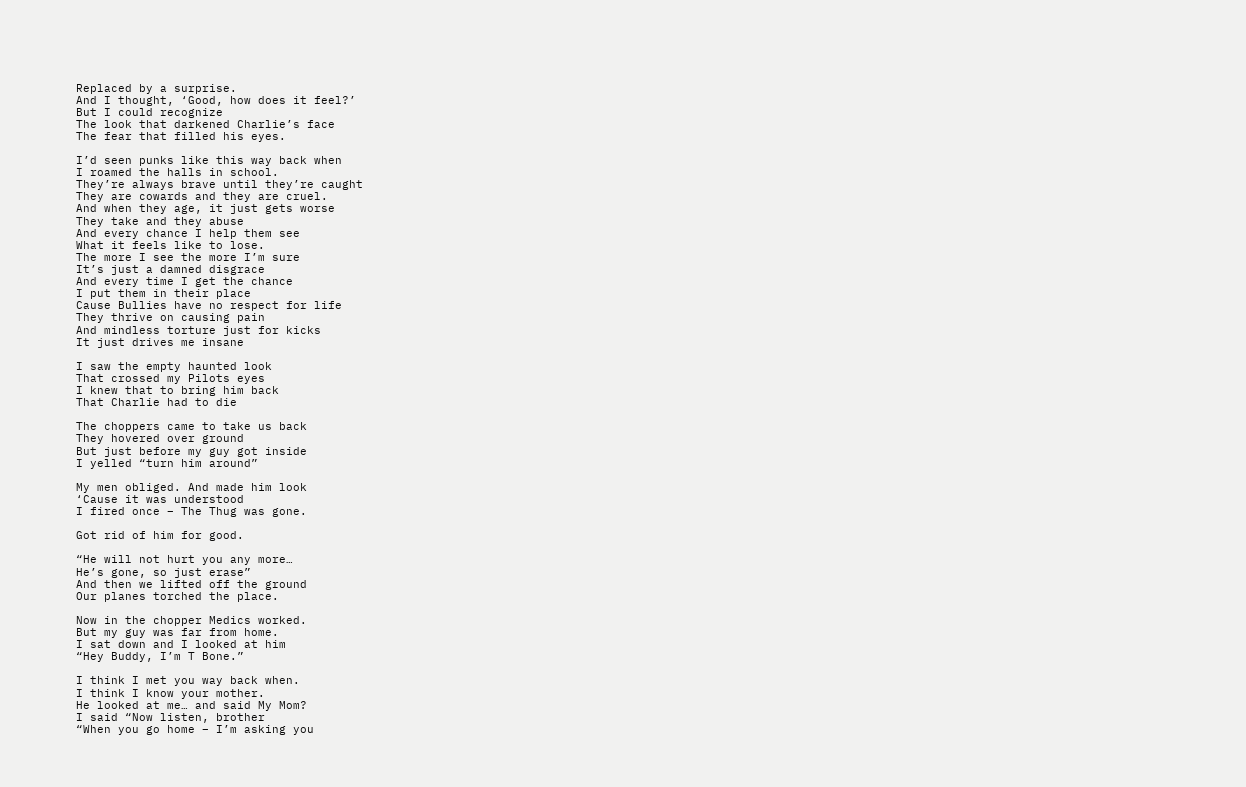Replaced by a surprise.
And I thought, ‘Good, how does it feel?’
But I could recognize
The look that darkened Charlie’s face
The fear that filled his eyes.

I’d seen punks like this way back when
I roamed the halls in school.
They’re always brave until they’re caught
They are cowards and they are cruel.
And when they age, it just gets worse
They take and they abuse
And every chance I help them see
What it feels like to lose.
The more I see the more I’m sure
It’s just a damned disgrace
And every time I get the chance
I put them in their place
Cause Bullies have no respect for life
They thrive on causing pain
And mindless torture just for kicks
It just drives me insane

I saw the empty haunted look
That crossed my Pilots eyes
I knew that to bring him back
That Charlie had to die

The choppers came to take us back
They hovered over ground
But just before my guy got inside
I yelled “turn him around”

My men obliged. And made him look
‘Cause it was understood
I fired once – The Thug was gone.

Got rid of him for good.

“He will not hurt you any more…
He’s gone, so just erase”
And then we lifted off the ground
Our planes torched the place.

Now in the chopper Medics worked.
But my guy was far from home.
I sat down and I looked at him
“Hey Buddy, I’m T Bone.”

I think I met you way back when.
I think I know your mother.
He looked at me… and said My Mom?
I said “Now listen, brother
“When you go home – I’m asking you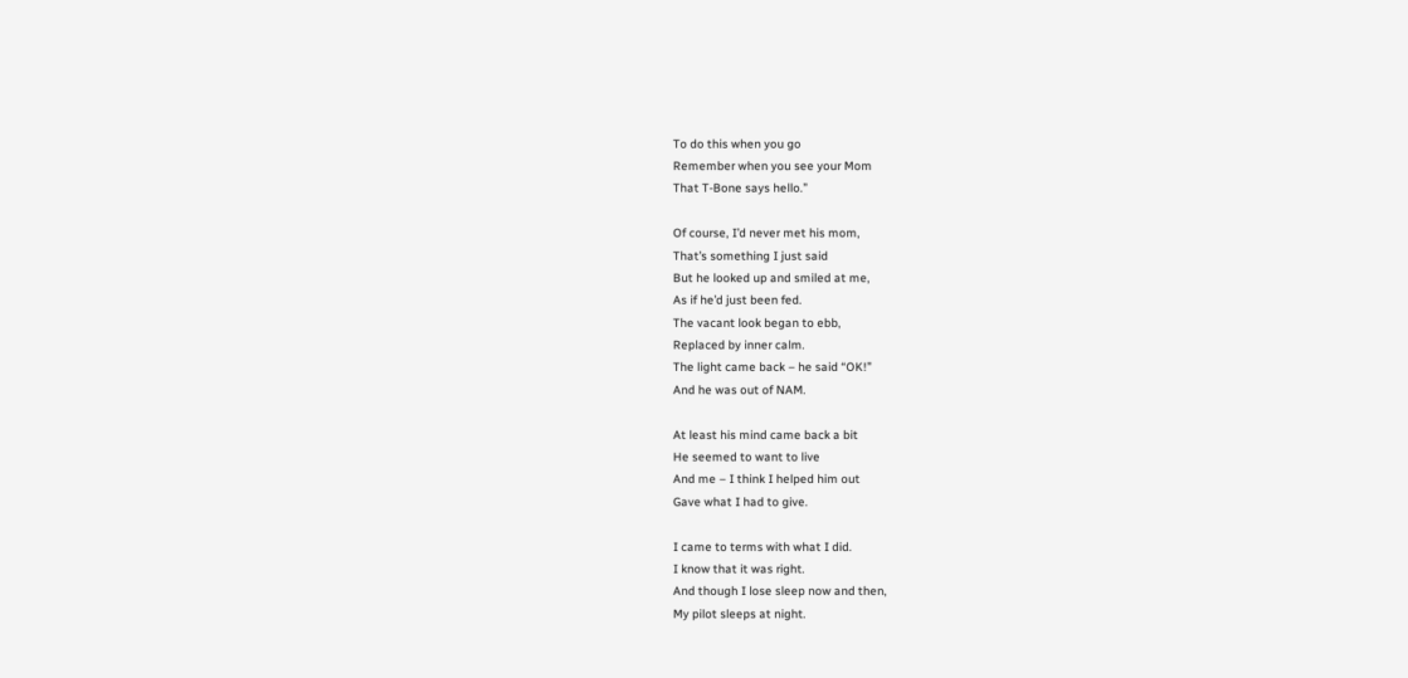To do this when you go
Remember when you see your Mom
That T-Bone says hello.”

Of course, I’d never met his mom,
That’s something I just said
But he looked up and smiled at me,
As if he’d just been fed.
The vacant look began to ebb,
Replaced by inner calm.
The light came back – he said “OK!”
And he was out of NAM.

At least his mind came back a bit
He seemed to want to live
And me – I think I helped him out
Gave what I had to give.

I came to terms with what I did.
I know that it was right.
And though I lose sleep now and then,
My pilot sleeps at night.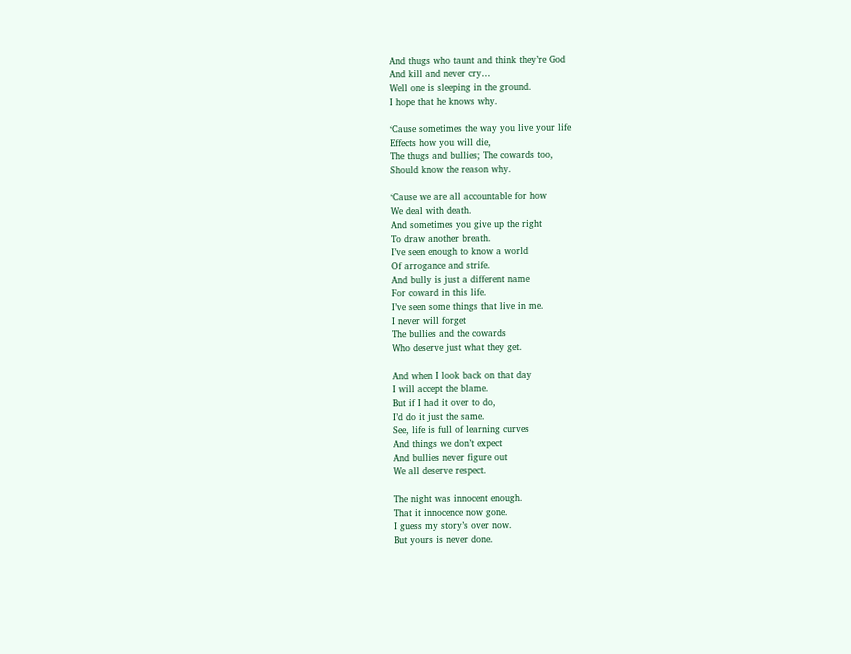And thugs who taunt and think they’re God
And kill and never cry…
Well one is sleeping in the ground.
I hope that he knows why.

‘Cause sometimes the way you live your life
Effects how you will die,
The thugs and bullies; The cowards too,
Should know the reason why.

‘Cause we are all accountable for how
We deal with death.
And sometimes you give up the right
To draw another breath.
I’ve seen enough to know a world
Of arrogance and strife.
And bully is just a different name
For coward in this life.
I’ve seen some things that live in me.
I never will forget
The bullies and the cowards
Who deserve just what they get.

And when I look back on that day
I will accept the blame.
But if I had it over to do,
I’d do it just the same.
See, life is full of learning curves
And things we don’t expect
And bullies never figure out
We all deserve respect.

The night was innocent enough.
That it innocence now gone.
I guess my story’s over now.
But yours is never done.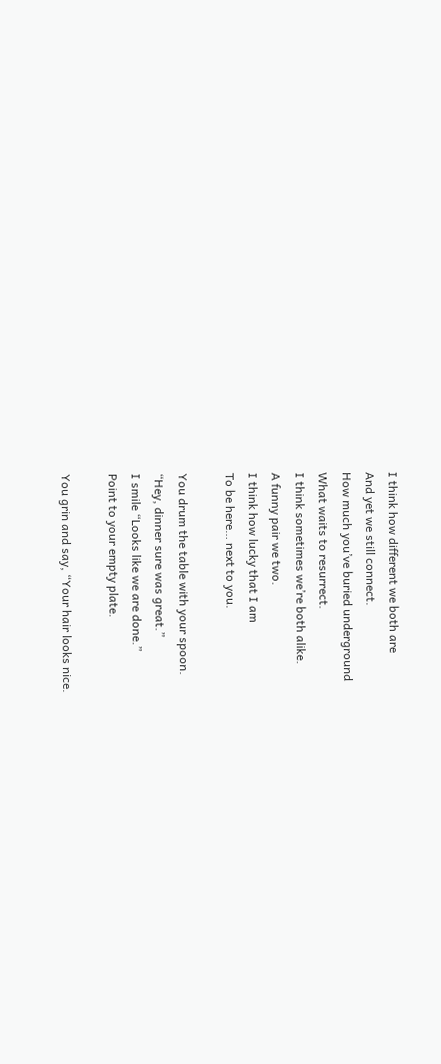I think how different we both are
And yet we still connect.
How much you’ve buried underground
What waits to resurrect.
I think sometimes we’re both alike.
A funny pair we two.
I think how lucky that I am
To be here… next to you.

You drum the table with your spoon.
“Hey, dinner sure was great.”
I smile “Looks like we are done.”
Point to your empty plate.

You grin and say, “Your hair looks nice.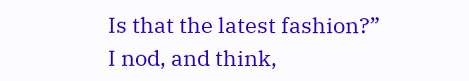Is that the latest fashion?”
I nod, and think,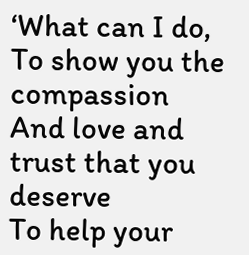‘What can I do,
To show you the compassion
And love and trust that you deserve
To help your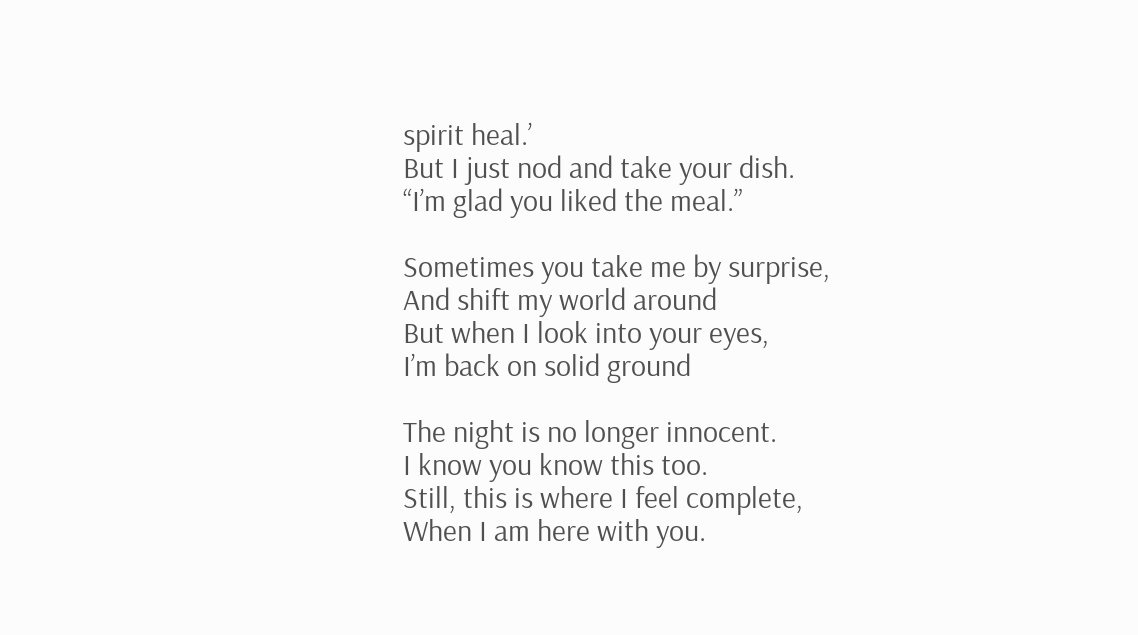spirit heal.’
But I just nod and take your dish.
“I’m glad you liked the meal.”

Sometimes you take me by surprise,
And shift my world around
But when I look into your eyes,
I’m back on solid ground

The night is no longer innocent.
I know you know this too.
Still, this is where I feel complete,
When I am here with you.